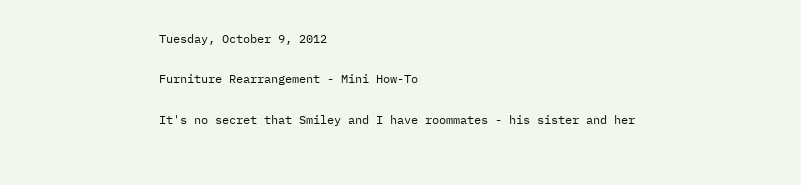Tuesday, October 9, 2012

Furniture Rearrangement - Mini How-To

It's no secret that Smiley and I have roommates - his sister and her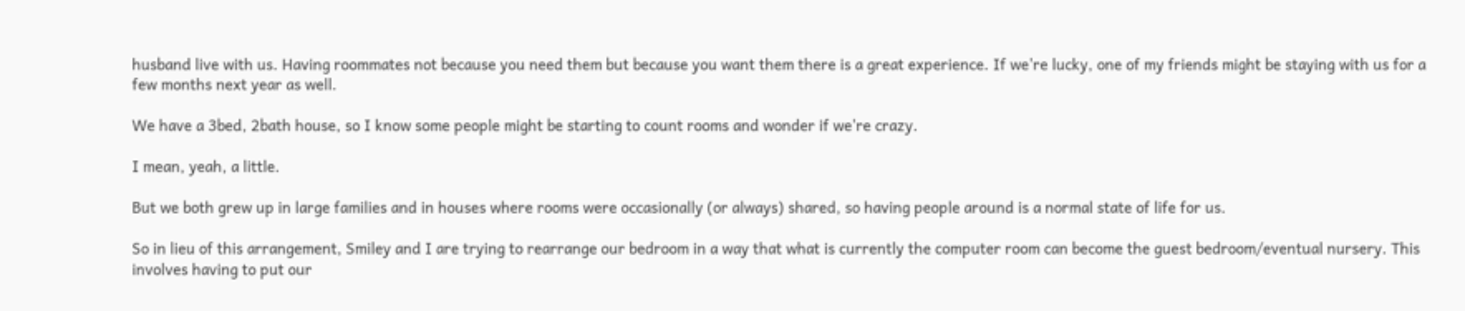husband live with us. Having roommates not because you need them but because you want them there is a great experience. If we're lucky, one of my friends might be staying with us for a few months next year as well.

We have a 3bed, 2bath house, so I know some people might be starting to count rooms and wonder if we're crazy.

I mean, yeah, a little.

But we both grew up in large families and in houses where rooms were occasionally (or always) shared, so having people around is a normal state of life for us.

So in lieu of this arrangement, Smiley and I are trying to rearrange our bedroom in a way that what is currently the computer room can become the guest bedroom/eventual nursery. This involves having to put our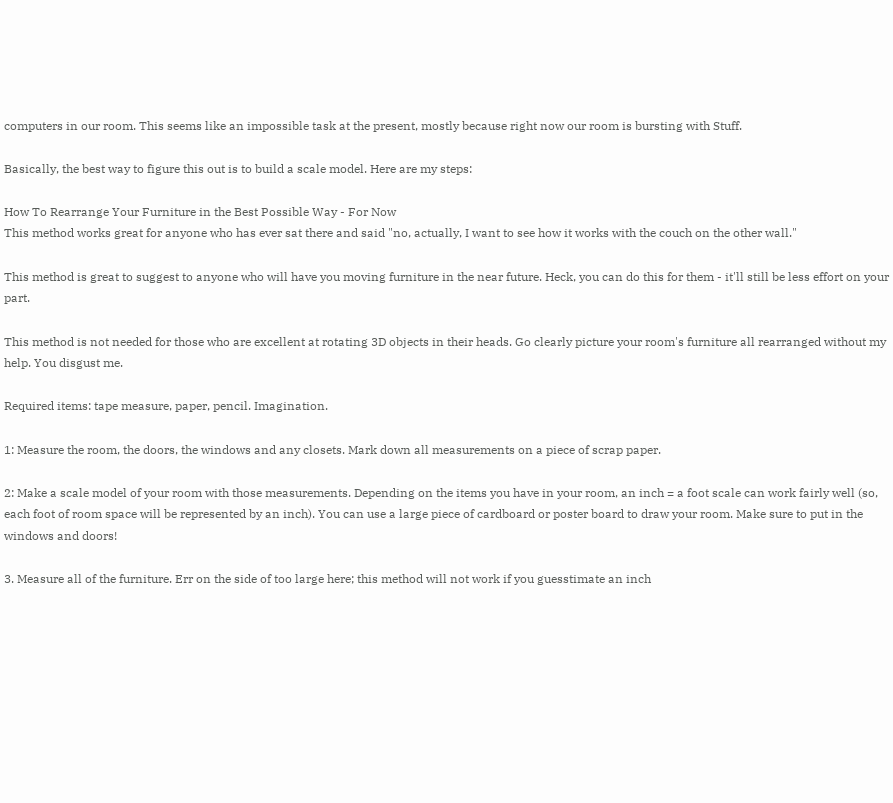computers in our room. This seems like an impossible task at the present, mostly because right now our room is bursting with Stuff.

Basically, the best way to figure this out is to build a scale model. Here are my steps:

How To Rearrange Your Furniture in the Best Possible Way - For Now
This method works great for anyone who has ever sat there and said "no, actually, I want to see how it works with the couch on the other wall."

This method is great to suggest to anyone who will have you moving furniture in the near future. Heck, you can do this for them - it'll still be less effort on your part.

This method is not needed for those who are excellent at rotating 3D objects in their heads. Go clearly picture your room's furniture all rearranged without my help. You disgust me.

Required items: tape measure, paper, pencil. Imagination.

1: Measure the room, the doors, the windows and any closets. Mark down all measurements on a piece of scrap paper.

2: Make a scale model of your room with those measurements. Depending on the items you have in your room, an inch = a foot scale can work fairly well (so, each foot of room space will be represented by an inch). You can use a large piece of cardboard or poster board to draw your room. Make sure to put in the windows and doors!

3. Measure all of the furniture. Err on the side of too large here; this method will not work if you guesstimate an inch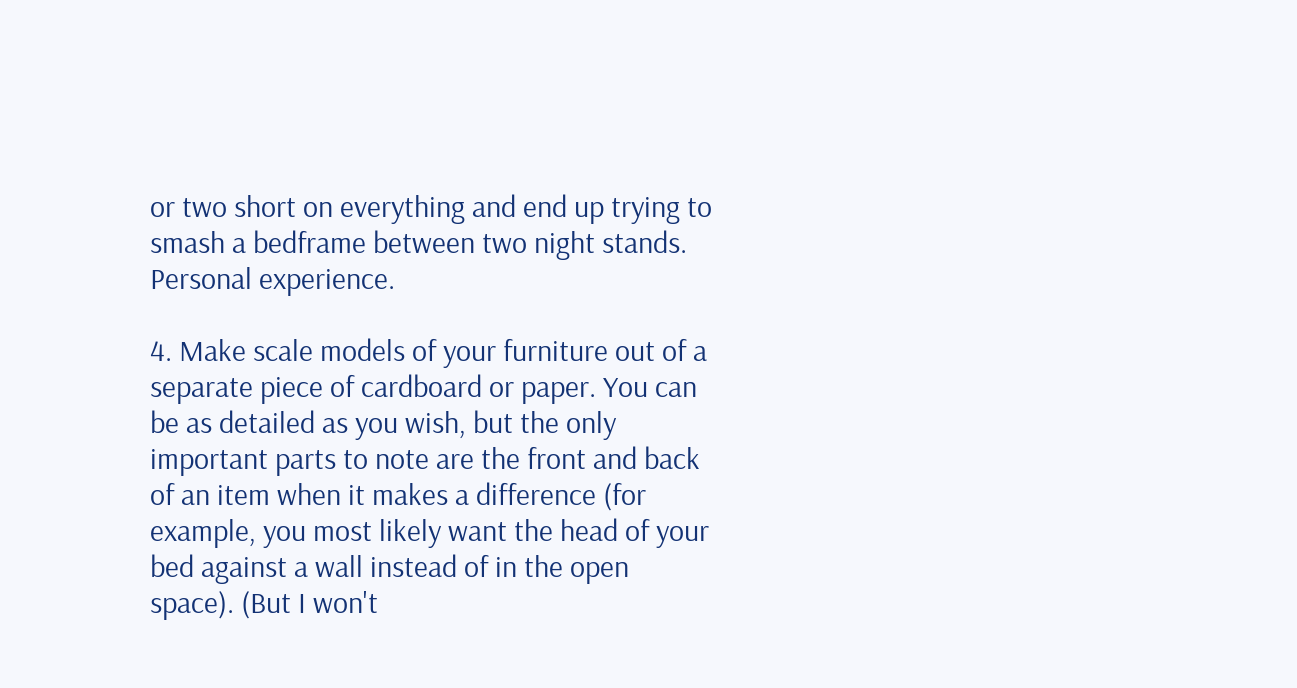or two short on everything and end up trying to smash a bedframe between two night stands. Personal experience.

4. Make scale models of your furniture out of a separate piece of cardboard or paper. You can be as detailed as you wish, but the only important parts to note are the front and back of an item when it makes a difference (for example, you most likely want the head of your bed against a wall instead of in the open space). (But I won't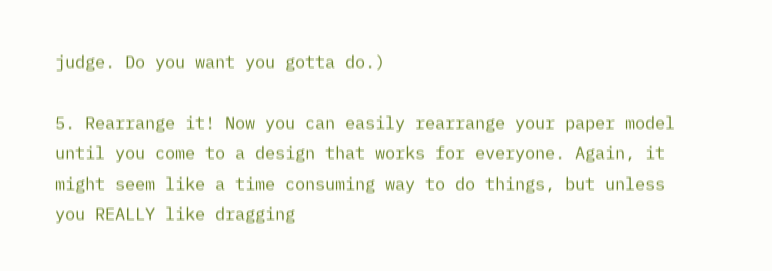judge. Do you want you gotta do.)

5. Rearrange it! Now you can easily rearrange your paper model until you come to a design that works for everyone. Again, it might seem like a time consuming way to do things, but unless you REALLY like dragging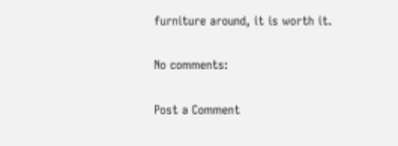furniture around, it is worth it.

No comments:

Post a Comment